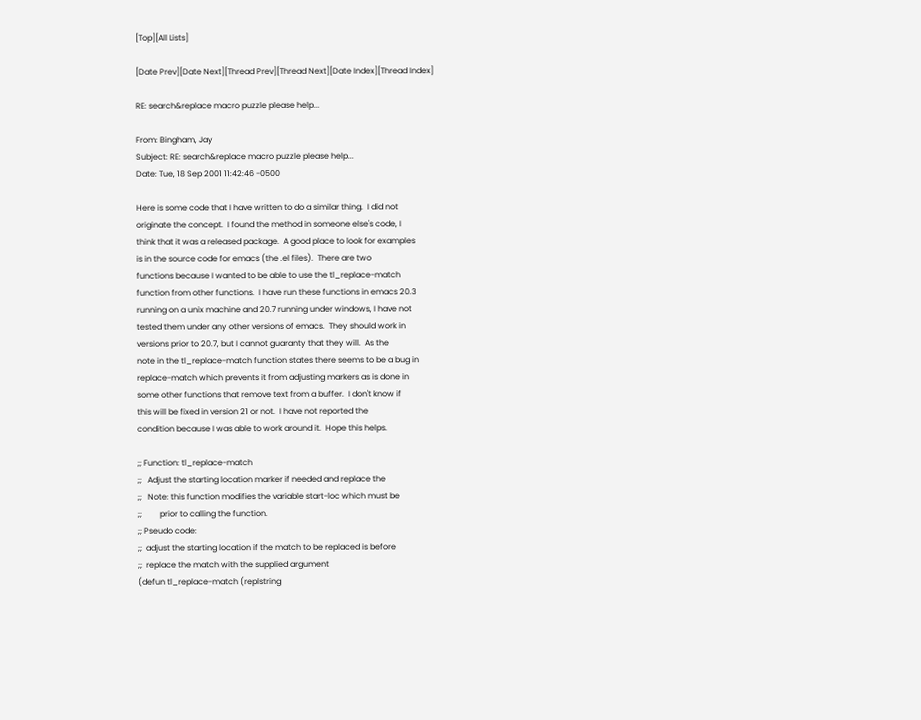[Top][All Lists]

[Date Prev][Date Next][Thread Prev][Thread Next][Date Index][Thread Index]

RE: search&replace macro puzzle please help...

From: Bingham, Jay
Subject: RE: search&replace macro puzzle please help...
Date: Tue, 18 Sep 2001 11:42:46 -0500

Here is some code that I have written to do a similar thing.  I did not
originate the concept.  I found the method in someone else's code, I
think that it was a released package.  A good place to look for examples
is in the source code for emacs (the .el files).  There are two
functions because I wanted to be able to use the tl_replace-match
function from other functions.  I have run these functions in emacs 20.3
running on a unix machine and 20.7 running under windows, I have not
tested them under any other versions of emacs.  They should work in
versions prior to 20.7, but I cannot guaranty that they will.  As the
note in the tl_replace-match function states there seems to be a bug in
replace-match which prevents it from adjusting markers as is done in
some other functions that remove text from a buffer.  I don't know if
this will be fixed in version 21 or not.  I have not reported the
condition because I was able to work around it.  Hope this helps.

;; Function: tl_replace-match
;;   Adjust the starting location marker if needed and replace the
;;   Note: this function modifies the variable start-loc which must be
;;         prior to calling the function.
;; Pseudo code:
;;  adjust the starting location if the match to be replaced is before
;;  replace the match with the supplied argument
(defun tl_replace-match (replstring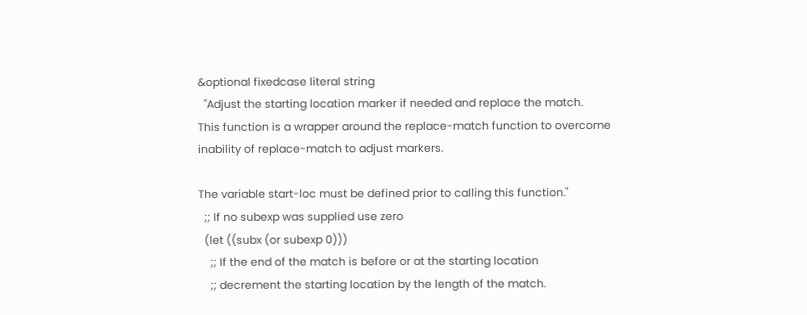&optional fixedcase literal string
  "Adjust the starting location marker if needed and replace the match.
This function is a wrapper around the replace-match function to overcome
inability of replace-match to adjust markers.

The variable start-loc must be defined prior to calling this function."
  ;; If no subexp was supplied use zero
  (let ((subx (or subexp 0)))
    ;; If the end of the match is before or at the starting location
    ;; decrement the starting location by the length of the match.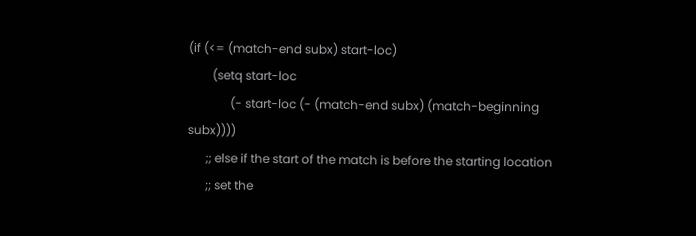(if (<= (match-end subx) start-loc)
        (setq start-loc
              (- start-loc (- (match-end subx) (match-beginning subx))))
      ;; else if the start of the match is before the starting location
      ;; set the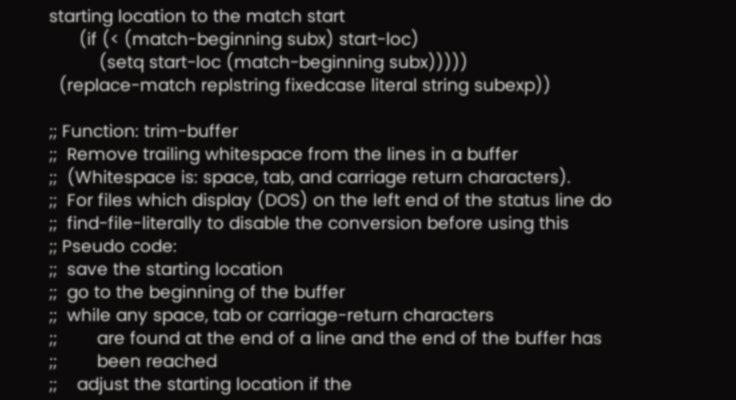starting location to the match start
      (if (< (match-beginning subx) start-loc)
          (setq start-loc (match-beginning subx)))))
  (replace-match replstring fixedcase literal string subexp))

;; Function: trim-buffer
;;  Remove trailing whitespace from the lines in a buffer
;;  (Whitespace is: space, tab, and carriage return characters).
;;  For files which display (DOS) on the left end of the status line do
;;  find-file-literally to disable the conversion before using this
;; Pseudo code:
;;  save the starting location
;;  go to the beginning of the buffer
;;  while any space, tab or carriage-return characters
;;        are found at the end of a line and the end of the buffer has
;;        been reached
;;    adjust the starting location if the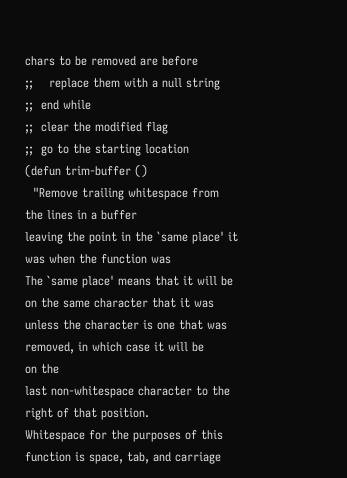chars to be removed are before
;;    replace them with a null string
;;  end while
;;  clear the modified flag
;;  go to the starting location
(defun trim-buffer ()
  "Remove trailing whitespace from the lines in a buffer
leaving the point in the `same place' it was when the function was
The `same place' means that it will be on the same character that it was
unless the character is one that was removed, in which case it will be
on the
last non-whitespace character to the right of that position.
Whitespace for the purposes of this function is space, tab, and carriage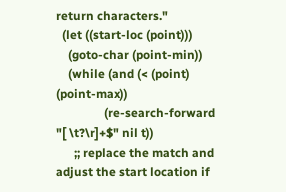return characters."
  (let ((start-loc (point)))
    (goto-char (point-min))
    (while (and (< (point) (point-max))
                (re-search-forward "[ \t?\r]+$" nil t))
      ;; replace the match and adjust the start location if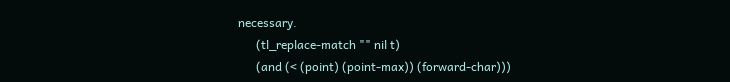necessary.
      (tl_replace-match "" nil t)
      (and (< (point) (point-max)) (forward-char)))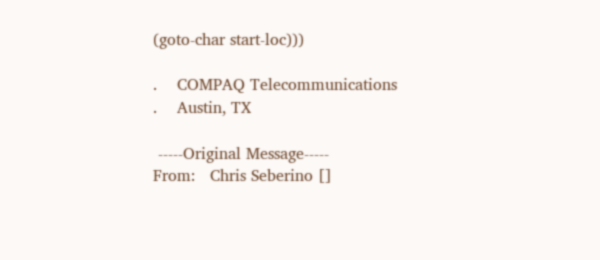(goto-char start-loc)))

.    COMPAQ Telecommunications
.    Austin, TX

 -----Original Message-----
From:   Chris Seberino []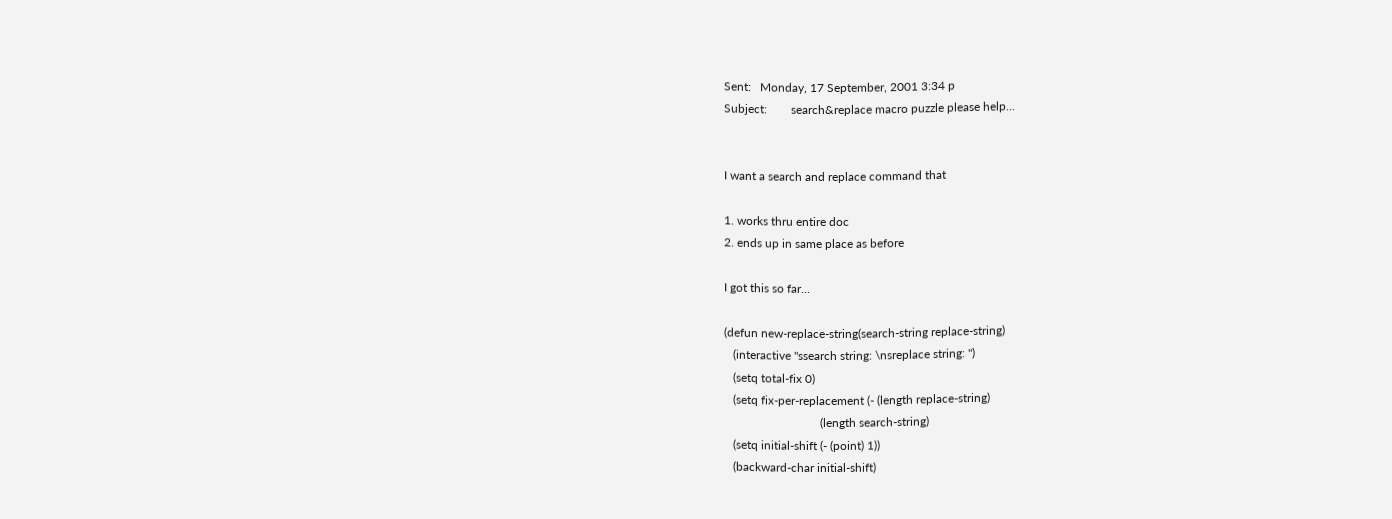Sent:   Monday, 17 September, 2001 3:34 p
Subject:        search&replace macro puzzle please help...


I want a search and replace command that

1. works thru entire doc
2. ends up in same place as before

I got this so far...

(defun new-replace-string(search-string replace-string)
   (interactive "ssearch string: \nsreplace string: ")
   (setq total-fix 0)
   (setq fix-per-replacement (- (length replace-string)
                                (length search-string)
   (setq initial-shift (- (point) 1))
   (backward-char initial-shift)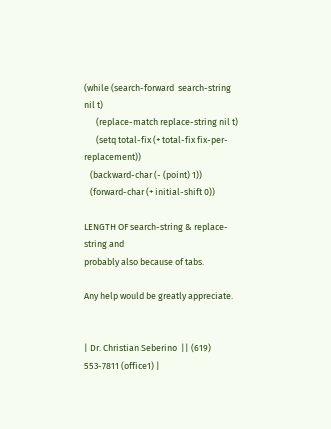(while (search-forward  search-string nil t)
      (replace-match replace-string nil t)
      (setq total-fix (+ total-fix fix-per-replacement))
   (backward-char (- (point) 1))
   (forward-char (+ initial-shift 0))

LENGTH OF search-string & replace-string and
probably also because of tabs.

Any help would be greatly appreciate.


| Dr. Christian Seberino  || (619) 553-7811 (office1) |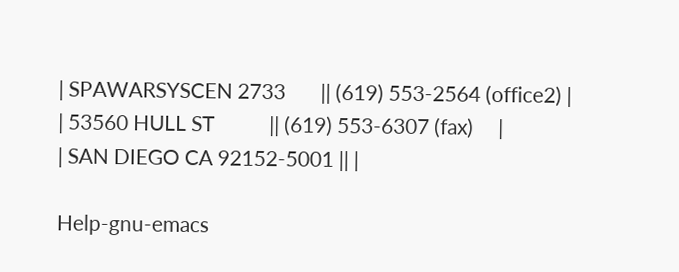| SPAWARSYSCEN 2733       || (619) 553-2564 (office2) |
| 53560 HULL ST           || (619) 553-6307 (fax)     |
| SAN DIEGO CA 92152-5001 || |

Help-gnu-emacs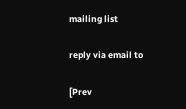mailing list

reply via email to

[Prev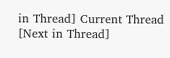in Thread] Current Thread [Next in Thread]